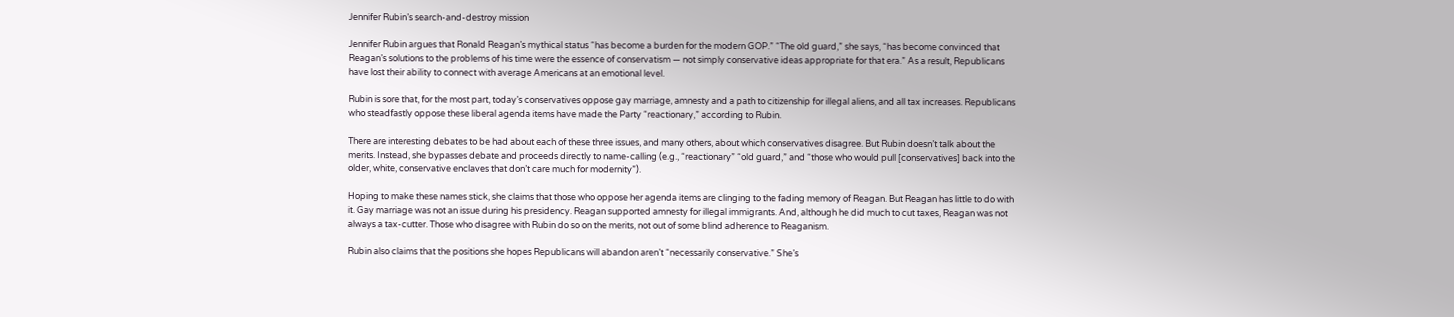Jennifer Rubin’s search-and-destroy mission

Jennifer Rubin argues that Ronald Reagan’s mythical status “has become a burden for the modern GOP.” “The old guard,” she says, “has become convinced that Reagan’s solutions to the problems of his time were the essence of conservatism — not simply conservative ideas appropriate for that era.” As a result, Republicans have lost their ability to connect with average Americans at an emotional level.

Rubin is sore that, for the most part, today’s conservatives oppose gay marriage, amnesty and a path to citizenship for illegal aliens, and all tax increases. Republicans who steadfastly oppose these liberal agenda items have made the Party “reactionary,” according to Rubin.

There are interesting debates to be had about each of these three issues, and many others, about which conservatives disagree. But Rubin doesn’t talk about the merits. Instead, she bypasses debate and proceeds directly to name-calling (e.g., “reactionary” “old guard,” and “those who would pull [conservatives] back into the older, white, conservative enclaves that don’t care much for modernity”).

Hoping to make these names stick, she claims that those who oppose her agenda items are clinging to the fading memory of Reagan. But Reagan has little to do with it. Gay marriage was not an issue during his presidency. Reagan supported amnesty for illegal immigrants. And, although he did much to cut taxes, Reagan was not always a tax-cutter. Those who disagree with Rubin do so on the merits, not out of some blind adherence to Reaganism.

Rubin also claims that the positions she hopes Republicans will abandon aren’t “necessarily conservative.” She’s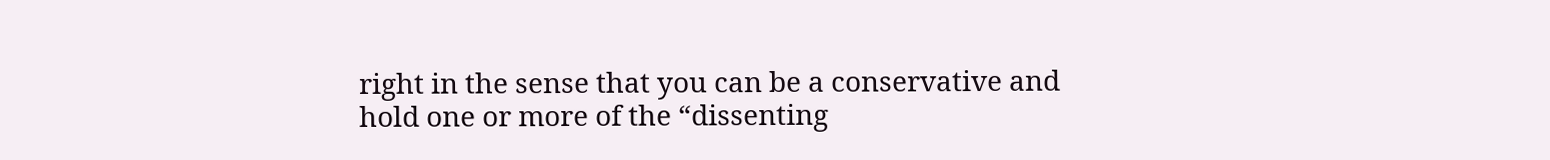right in the sense that you can be a conservative and hold one or more of the “dissenting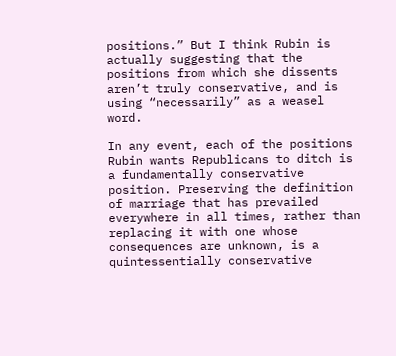positions.” But I think Rubin is actually suggesting that the positions from which she dissents aren’t truly conservative, and is using “necessarily” as a weasel word.

In any event, each of the positions Rubin wants Republicans to ditch is a fundamentally conservative position. Preserving the definition of marriage that has prevailed everywhere in all times, rather than replacing it with one whose consequences are unknown, is a quintessentially conservative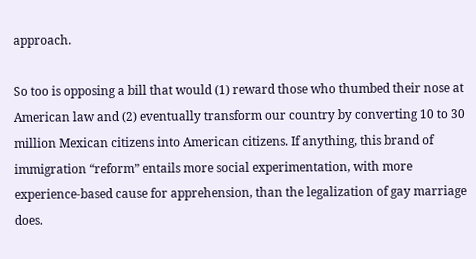approach.

So too is opposing a bill that would (1) reward those who thumbed their nose at American law and (2) eventually transform our country by converting 10 to 30 million Mexican citizens into American citizens. If anything, this brand of immigration “reform” entails more social experimentation, with more experience-based cause for apprehension, than the legalization of gay marriage does.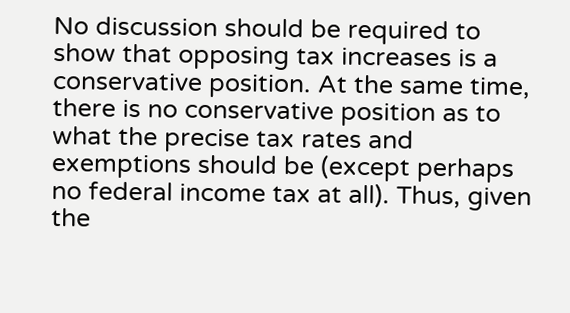No discussion should be required to show that opposing tax increases is a conservative position. At the same time, there is no conservative position as to what the precise tax rates and exemptions should be (except perhaps no federal income tax at all). Thus, given the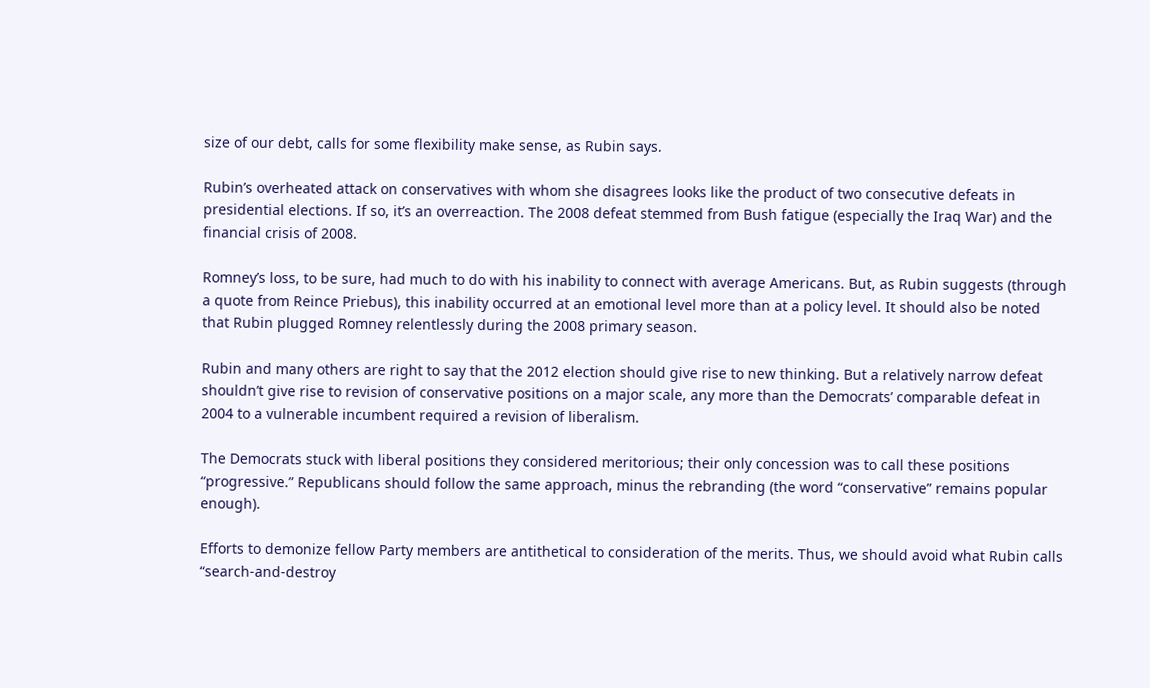size of our debt, calls for some flexibility make sense, as Rubin says.

Rubin’s overheated attack on conservatives with whom she disagrees looks like the product of two consecutive defeats in presidential elections. If so, it’s an overreaction. The 2008 defeat stemmed from Bush fatigue (especially the Iraq War) and the financial crisis of 2008.

Romney’s loss, to be sure, had much to do with his inability to connect with average Americans. But, as Rubin suggests (through a quote from Reince Priebus), this inability occurred at an emotional level more than at a policy level. It should also be noted that Rubin plugged Romney relentlessly during the 2008 primary season.

Rubin and many others are right to say that the 2012 election should give rise to new thinking. But a relatively narrow defeat shouldn’t give rise to revision of conservative positions on a major scale, any more than the Democrats’ comparable defeat in 2004 to a vulnerable incumbent required a revision of liberalism.

The Democrats stuck with liberal positions they considered meritorious; their only concession was to call these positions “progressive.” Republicans should follow the same approach, minus the rebranding (the word “conservative” remains popular enough).

Efforts to demonize fellow Party members are antithetical to consideration of the merits. Thus, we should avoid what Rubin calls “search-and-destroy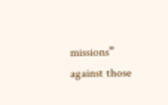missions” against those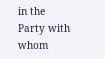in the Party with whom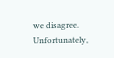we disagree. Unfortunately,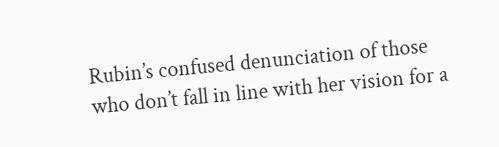Rubin’s confused denunciation of those who don’t fall in line with her vision for a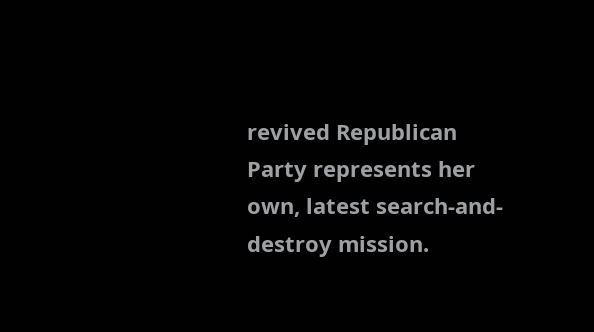revived Republican Party represents her own, latest search-and-destroy mission.